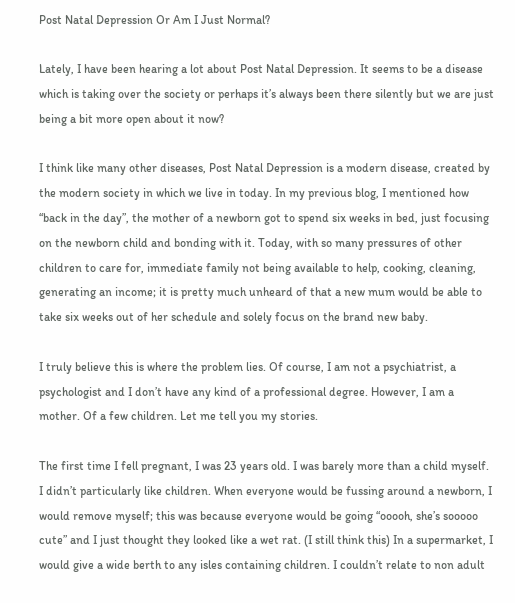Post Natal Depression Or Am I Just Normal?

Lately, I have been hearing a lot about Post Natal Depression. It seems to be a disease which is taking over the society or perhaps it’s always been there silently but we are just being a bit more open about it now?

I think like many other diseases, Post Natal Depression is a modern disease, created by the modern society in which we live in today. In my previous blog, I mentioned how “back in the day”, the mother of a newborn got to spend six weeks in bed, just focusing on the newborn child and bonding with it. Today, with so many pressures of other children to care for, immediate family not being available to help, cooking, cleaning, generating an income; it is pretty much unheard of that a new mum would be able to take six weeks out of her schedule and solely focus on the brand new baby.

I truly believe this is where the problem lies. Of course, I am not a psychiatrist, a psychologist and I don’t have any kind of a professional degree. However, I am a mother. Of a few children. Let me tell you my stories.

The first time I fell pregnant, I was 23 years old. I was barely more than a child myself. I didn’t particularly like children. When everyone would be fussing around a newborn, I would remove myself; this was because everyone would be going “ooooh, she’s sooooo cute” and I just thought they looked like a wet rat. (I still think this) In a supermarket, I would give a wide berth to any isles containing children. I couldn’t relate to non adult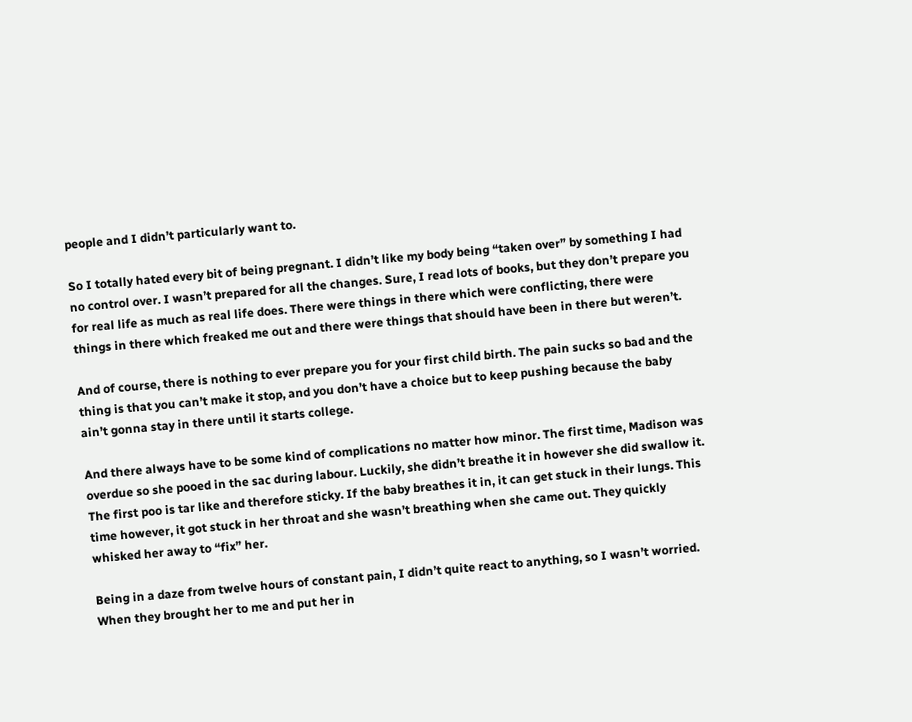people and I didn’t particularly want to.

So I totally hated every bit of being pregnant. I didn’t like my body being “taken over” by something I had no control over. I wasn’t prepared for all the changes. Sure, I read lots of books, but they don’t prepare you for real life as much as real life does. There were things in there which were conflicting, there were things in there which freaked me out and there were things that should have been in there but weren’t.

And of course, there is nothing to ever prepare you for your first child birth. The pain sucks so bad and the thing is that you can’t make it stop, and you don’t have a choice but to keep pushing because the baby ain’t gonna stay in there until it starts college.

And there always have to be some kind of complications no matter how minor. The first time, Madison was overdue so she pooed in the sac during labour. Luckily, she didn’t breathe it in however she did swallow it. The first poo is tar like and therefore sticky. If the baby breathes it in, it can get stuck in their lungs. This time however, it got stuck in her throat and she wasn’t breathing when she came out. They quickly whisked her away to “fix” her.

Being in a daze from twelve hours of constant pain, I didn’t quite react to anything, so I wasn’t worried. When they brought her to me and put her in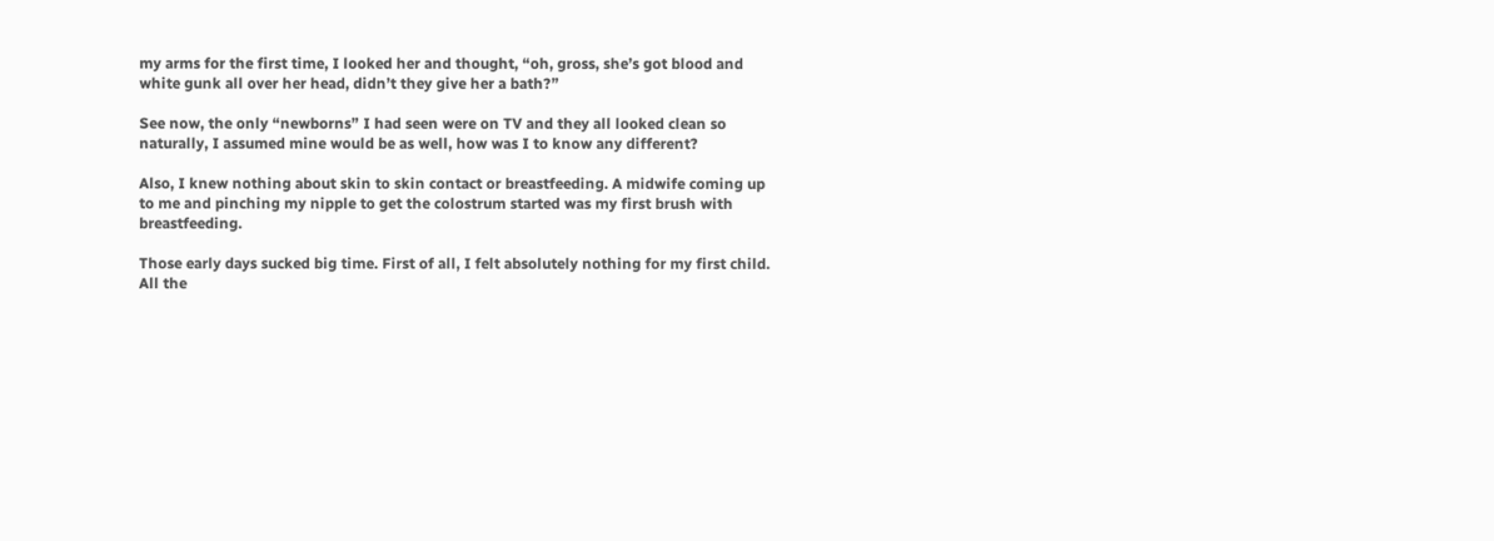my arms for the first time, I looked her and thought, “oh, gross, she’s got blood and white gunk all over her head, didn’t they give her a bath?”

See now, the only “newborns” I had seen were on TV and they all looked clean so naturally, I assumed mine would be as well, how was I to know any different?

Also, I knew nothing about skin to skin contact or breastfeeding. A midwife coming up to me and pinching my nipple to get the colostrum started was my first brush with breastfeeding.

Those early days sucked big time. First of all, I felt absolutely nothing for my first child. All the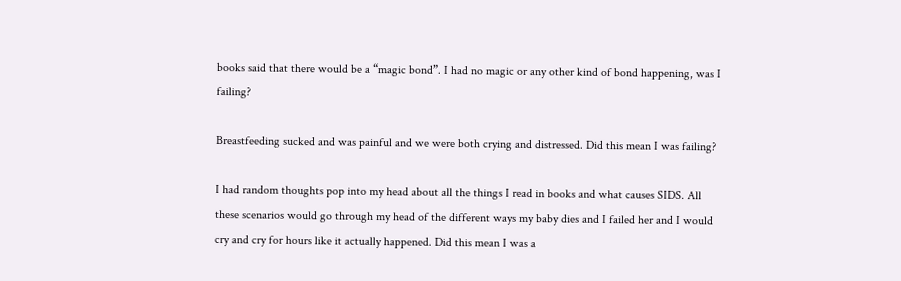books said that there would be a “magic bond”. I had no magic or any other kind of bond happening, was I failing?

Breastfeeding sucked and was painful and we were both crying and distressed. Did this mean I was failing?

I had random thoughts pop into my head about all the things I read in books and what causes SIDS. All these scenarios would go through my head of the different ways my baby dies and I failed her and I would cry and cry for hours like it actually happened. Did this mean I was a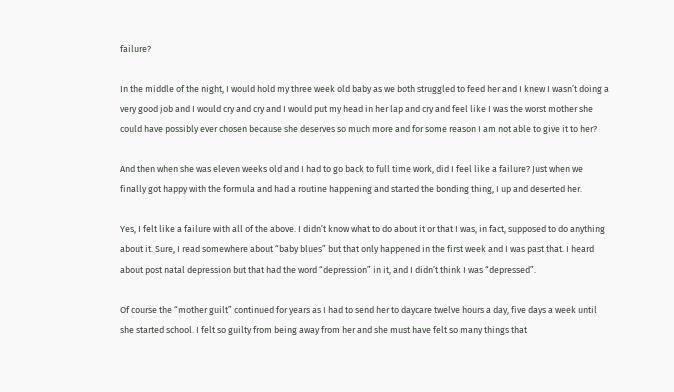failure?

In the middle of the night, I would hold my three week old baby as we both struggled to feed her and I knew I wasn’t doing a very good job and I would cry and cry and I would put my head in her lap and cry and feel like I was the worst mother she could have possibly ever chosen because she deserves so much more and for some reason I am not able to give it to her?

And then when she was eleven weeks old and I had to go back to full time work, did I feel like a failure? Just when we finally got happy with the formula and had a routine happening and started the bonding thing, I up and deserted her.

Yes, I felt like a failure with all of the above. I didn’t know what to do about it or that I was, in fact, supposed to do anything about it. Sure, I read somewhere about “baby blues” but that only happened in the first week and I was past that. I heard about post natal depression but that had the word “depression” in it, and I didn’t think I was “depressed”.

Of course the “mother guilt” continued for years as I had to send her to daycare twelve hours a day, five days a week until she started school. I felt so guilty from being away from her and she must have felt so many things that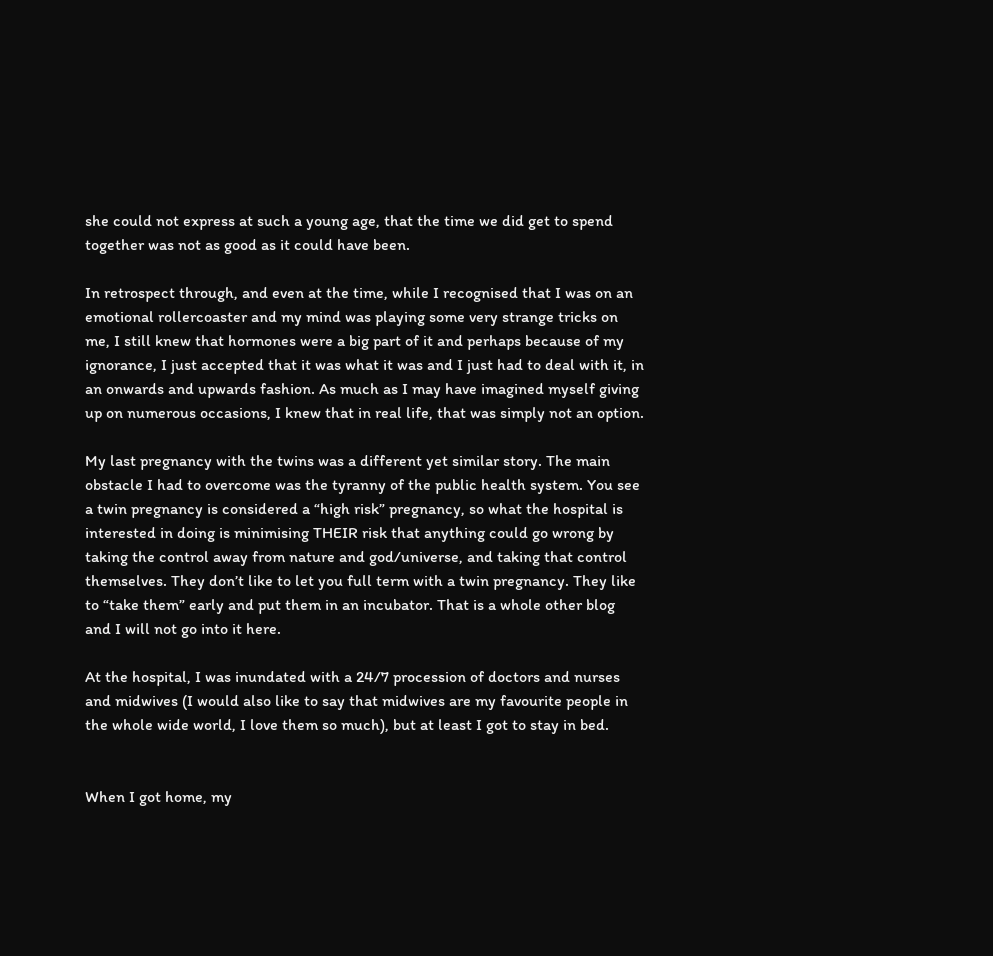she could not express at such a young age, that the time we did get to spend together was not as good as it could have been.

In retrospect through, and even at the time, while I recognised that I was on an emotional rollercoaster and my mind was playing some very strange tricks on me, I still knew that hormones were a big part of it and perhaps because of my ignorance, I just accepted that it was what it was and I just had to deal with it, in an onwards and upwards fashion. As much as I may have imagined myself giving up on numerous occasions, I knew that in real life, that was simply not an option.

My last pregnancy with the twins was a different yet similar story. The main obstacle I had to overcome was the tyranny of the public health system. You see a twin pregnancy is considered a “high risk” pregnancy, so what the hospital is interested in doing is minimising THEIR risk that anything could go wrong by taking the control away from nature and god/universe, and taking that control themselves. They don’t like to let you full term with a twin pregnancy. They like to “take them” early and put them in an incubator. That is a whole other blog and I will not go into it here.

At the hospital, I was inundated with a 24/7 procession of doctors and nurses and midwives (I would also like to say that midwives are my favourite people in the whole wide world, I love them so much), but at least I got to stay in bed.


When I got home, my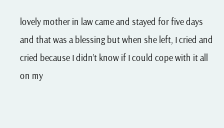lovely mother in law came and stayed for five days and that was a blessing but when she left, I cried and cried because I didn’t know if I could cope with it all on my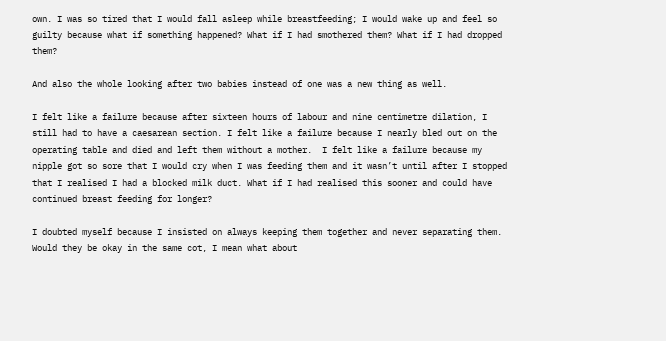own. I was so tired that I would fall asleep while breastfeeding; I would wake up and feel so guilty because what if something happened? What if I had smothered them? What if I had dropped them?

And also the whole looking after two babies instead of one was a new thing as well.

I felt like a failure because after sixteen hours of labour and nine centimetre dilation, I still had to have a caesarean section. I felt like a failure because I nearly bled out on the operating table and died and left them without a mother.  I felt like a failure because my nipple got so sore that I would cry when I was feeding them and it wasn’t until after I stopped that I realised I had a blocked milk duct. What if I had realised this sooner and could have continued breast feeding for longer?

I doubted myself because I insisted on always keeping them together and never separating them. Would they be okay in the same cot, I mean what about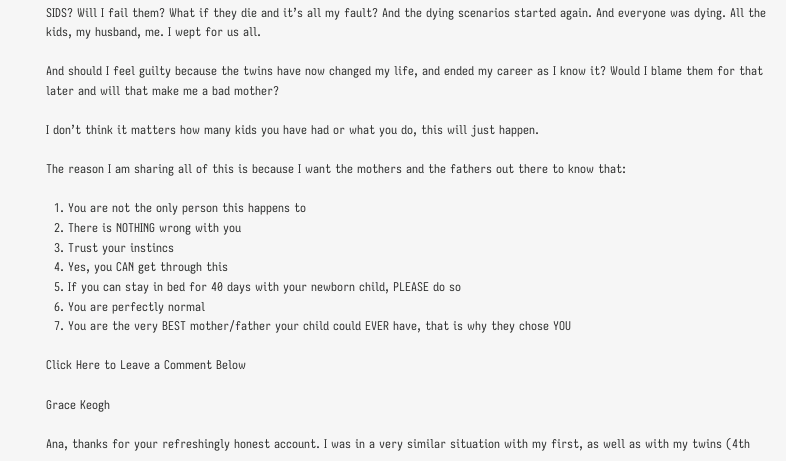SIDS? Will I fail them? What if they die and it’s all my fault? And the dying scenarios started again. And everyone was dying. All the kids, my husband, me. I wept for us all.

And should I feel guilty because the twins have now changed my life, and ended my career as I know it? Would I blame them for that later and will that make me a bad mother?

I don’t think it matters how many kids you have had or what you do, this will just happen.

The reason I am sharing all of this is because I want the mothers and the fathers out there to know that:

  1. You are not the only person this happens to
  2. There is NOTHING wrong with you
  3. Trust your instincs
  4. Yes, you CAN get through this
  5. If you can stay in bed for 40 days with your newborn child, PLEASE do so
  6. You are perfectly normal
  7. You are the very BEST mother/father your child could EVER have, that is why they chose YOU

Click Here to Leave a Comment Below

Grace Keogh

Ana, thanks for your refreshingly honest account. I was in a very similar situation with my first, as well as with my twins (4th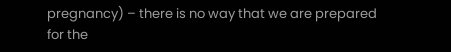pregnancy) – there is no way that we are prepared for the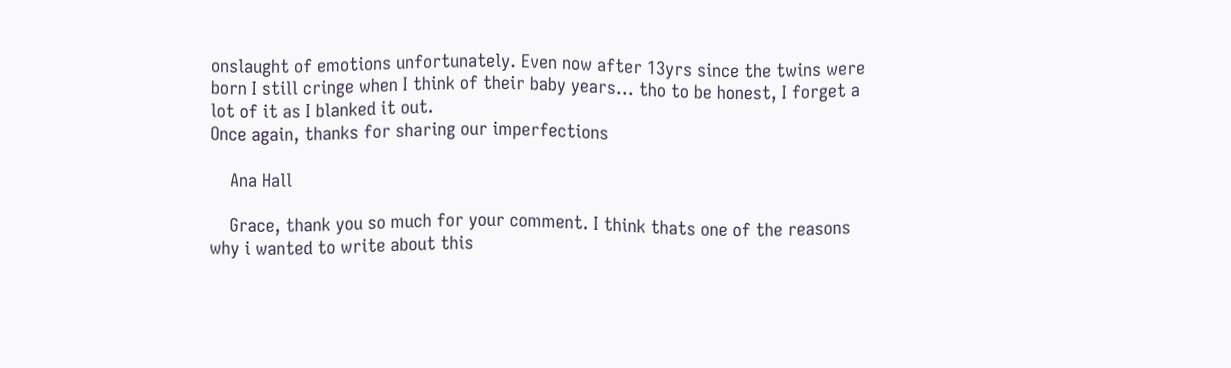onslaught of emotions unfortunately. Even now after 13yrs since the twins were born I still cringe when I think of their baby years… tho to be honest, I forget a lot of it as I blanked it out.
Once again, thanks for sharing our imperfections

    Ana Hall

    Grace, thank you so much for your comment. I think thats one of the reasons why i wanted to write about this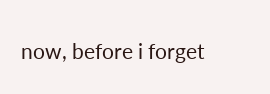now, before i forget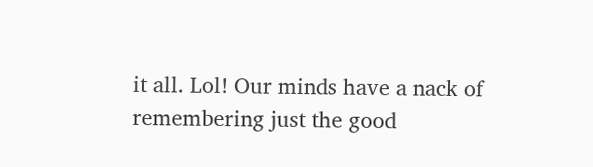it all. Lol! Our minds have a nack of remembering just the good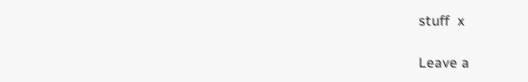stuff  x

Leave a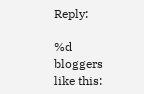Reply:

%d bloggers like this: